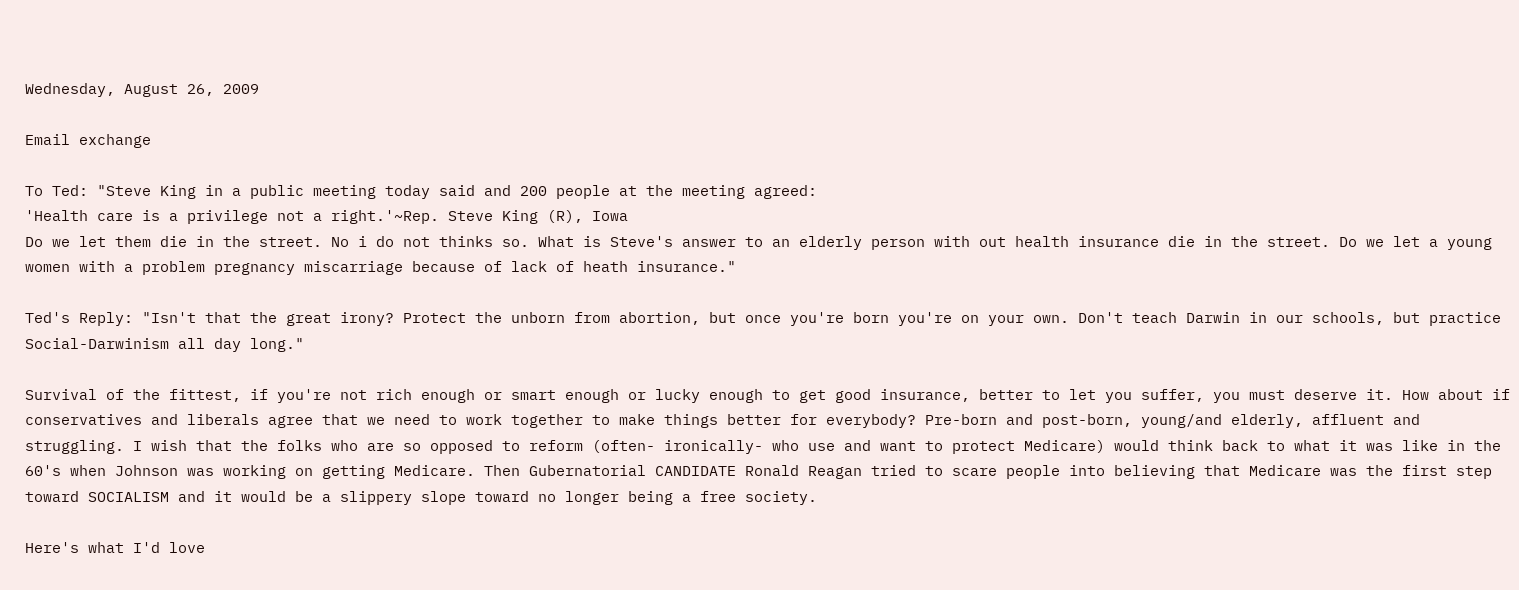Wednesday, August 26, 2009

Email exchange

To Ted: "Steve King in a public meeting today said and 200 people at the meeting agreed:
'Health care is a privilege not a right.'~Rep. Steve King (R), Iowa
Do we let them die in the street. No i do not thinks so. What is Steve's answer to an elderly person with out health insurance die in the street. Do we let a young women with a problem pregnancy miscarriage because of lack of heath insurance."

Ted's Reply: "Isn't that the great irony? Protect the unborn from abortion, but once you're born you're on your own. Don't teach Darwin in our schools, but practice Social-Darwinism all day long."

Survival of the fittest, if you're not rich enough or smart enough or lucky enough to get good insurance, better to let you suffer, you must deserve it. How about if conservatives and liberals agree that we need to work together to make things better for everybody? Pre-born and post-born, young/and elderly, affluent and struggling. I wish that the folks who are so opposed to reform (often- ironically- who use and want to protect Medicare) would think back to what it was like in the 60's when Johnson was working on getting Medicare. Then Gubernatorial CANDIDATE Ronald Reagan tried to scare people into believing that Medicare was the first step toward SOCIALISM and it would be a slippery slope toward no longer being a free society.

Here's what I'd love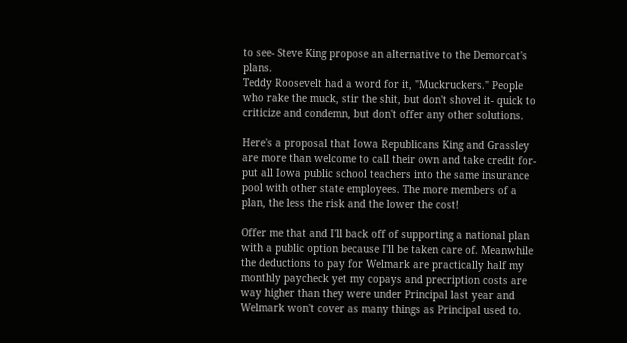to see- Steve King propose an alternative to the Demorcat's plans.
Teddy Roosevelt had a word for it, "Muckruckers." People who rake the muck, stir the shit, but don't shovel it- quick to criticize and condemn, but don't offer any other solutions.

Here's a proposal that Iowa Republicans King and Grassley are more than welcome to call their own and take credit for- put all Iowa public school teachers into the same insurance pool with other state employees. The more members of a plan, the less the risk and the lower the cost!

Offer me that and I'll back off of supporting a national plan with a public option because I'll be taken care of. Meanwhile the deductions to pay for Welmark are practically half my monthly paycheck yet my copays and precription costs are way higher than they were under Principal last year and Welmark won't cover as many things as Principal used to.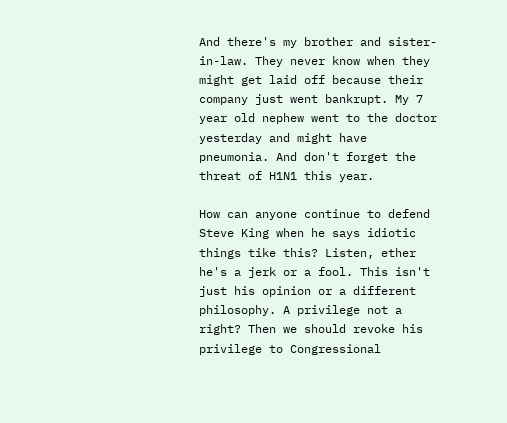And there's my brother and sister-in-law. They never know when they might get laid off because their company just went bankrupt. My 7 year old nephew went to the doctor yesterday and might have pneumonia. And don't forget the threat of H1N1 this year.

How can anyone continue to defend Steve King when he says idiotic things tike this? Listen, ether he's a jerk or a fool. This isn't just his opinion or a different philosophy. A privilege not a right? Then we should revoke his privilege to Congressional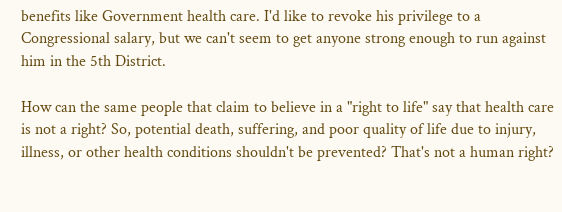benefits like Government health care. I'd like to revoke his privilege to a Congressional salary, but we can't seem to get anyone strong enough to run against him in the 5th District.

How can the same people that claim to believe in a "right to life" say that health care is not a right? So, potential death, suffering, and poor quality of life due to injury, illness, or other health conditions shouldn't be prevented? That's not a human right?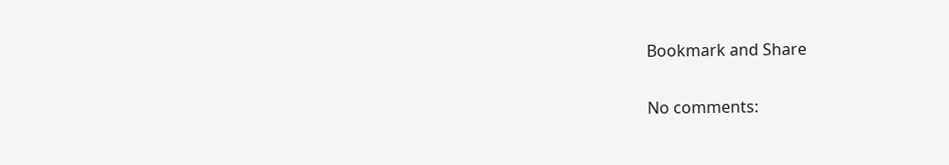Bookmark and Share

No comments: